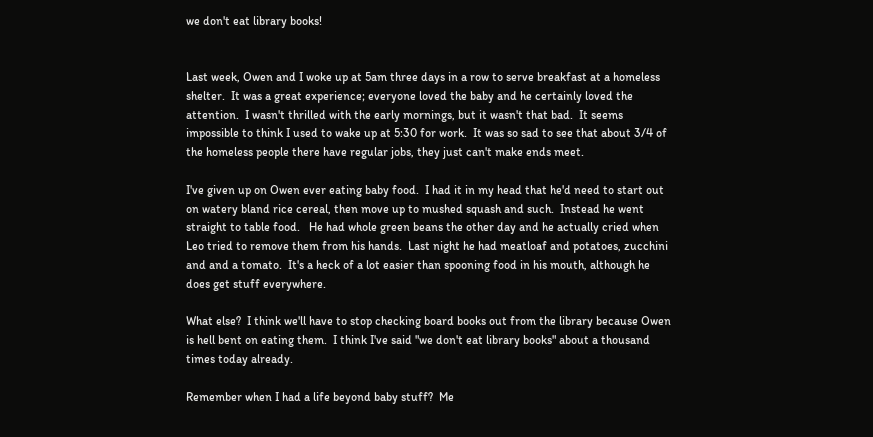we don't eat library books!


Last week, Owen and I woke up at 5am three days in a row to serve breakfast at a homeless shelter.  It was a great experience; everyone loved the baby and he certainly loved the attention.  I wasn't thrilled with the early mornings, but it wasn't that bad.  It seems impossible to think I used to wake up at 5:30 for work.  It was so sad to see that about 3/4 of the homeless people there have regular jobs, they just can't make ends meet.

I've given up on Owen ever eating baby food.  I had it in my head that he'd need to start out on watery bland rice cereal, then move up to mushed squash and such.  Instead he went straight to table food.   He had whole green beans the other day and he actually cried when Leo tried to remove them from his hands.  Last night he had meatloaf and potatoes, zucchini and and a tomato.  It's a heck of a lot easier than spooning food in his mouth, although he does get stuff everywhere.

What else?  I think we'll have to stop checking board books out from the library because Owen is hell bent on eating them.  I think I've said "we don't eat library books" about a thousand times today already.

Remember when I had a life beyond baby stuff?  Me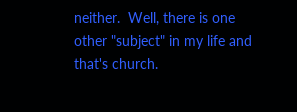neither.  Well, there is one other "subject" in my life and that's church.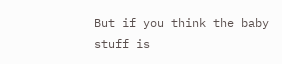But if you think the baby stuff is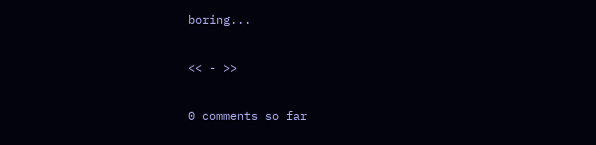boring...

<< - >>

0 comments so far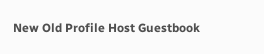New Old Profile Host Guestbook